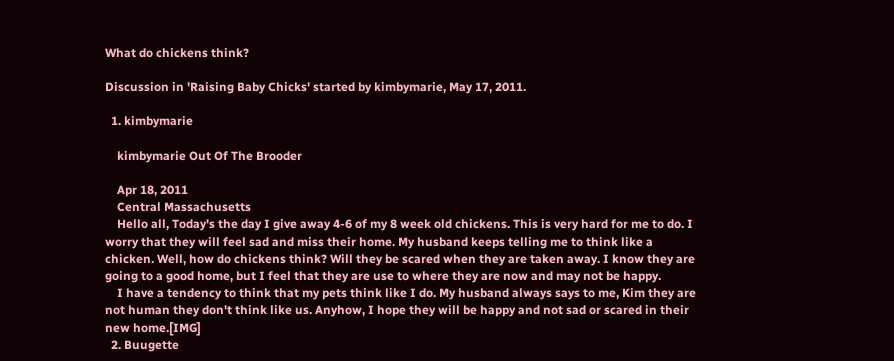What do chickens think?

Discussion in 'Raising Baby Chicks' started by kimbymarie, May 17, 2011.

  1. kimbymarie

    kimbymarie Out Of The Brooder

    Apr 18, 2011
    Central Massachusetts
    Hello all, Today's the day I give away 4-6 of my 8 week old chickens. This is very hard for me to do. I worry that they will feel sad and miss their home. My husband keeps telling me to think like a chicken. Well, how do chickens think? Will they be scared when they are taken away. I know they are going to a good home, but I feel that they are use to where they are now and may not be happy.
    I have a tendency to think that my pets think like I do. My husband always says to me, Kim they are not human they don't think like us. Anyhow, I hope they will be happy and not sad or scared in their new home.[IMG]
  2. Buugette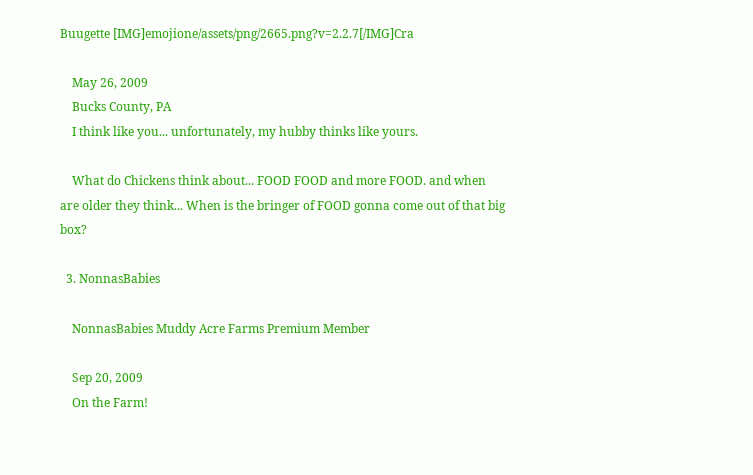Buugette [IMG]emojione/assets/png/2665.png?v=2.2.7[/IMG]Cra

    May 26, 2009
    Bucks County, PA
    I think like you... unfortunately, my hubby thinks like yours.

    What do Chickens think about... FOOD FOOD and more FOOD. and when are older they think... When is the bringer of FOOD gonna come out of that big box?

  3. NonnasBabies

    NonnasBabies Muddy Acre Farms Premium Member

    Sep 20, 2009
    On the Farm!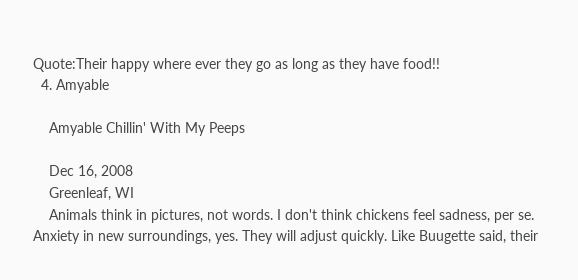Quote:Their happy where ever they go as long as they have food!!
  4. Amyable

    Amyable Chillin' With My Peeps

    Dec 16, 2008
    Greenleaf, WI
    Animals think in pictures, not words. I don't think chickens feel sadness, per se. Anxiety in new surroundings, yes. They will adjust quickly. Like Buugette said, their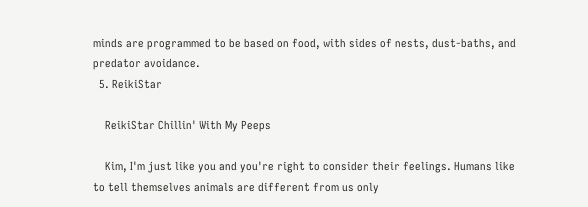minds are programmed to be based on food, with sides of nests, dust-baths, and predator avoidance.
  5. ReikiStar

    ReikiStar Chillin' With My Peeps

    Kim, I'm just like you and you're right to consider their feelings. Humans like to tell themselves animals are different from us only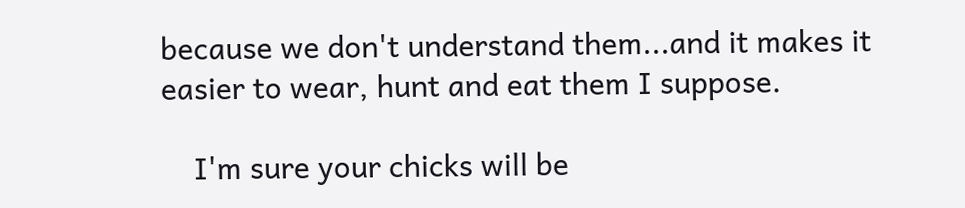because we don't understand them...and it makes it easier to wear, hunt and eat them I suppose.

    I'm sure your chicks will be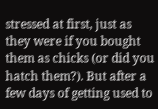stressed at first, just as they were if you bought them as chicks (or did you hatch them?). But after a few days of getting used to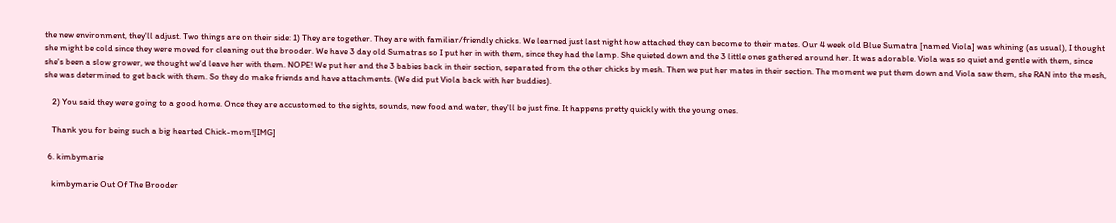the new environment, they'll adjust. Two things are on their side: 1) They are together. They are with familiar/friendly chicks. We learned just last night how attached they can become to their mates. Our 4 week old Blue Sumatra [named Viola] was whining (as usual), I thought she might be cold since they were moved for cleaning out the brooder. We have 3 day old Sumatras so I put her in with them, since they had the lamp. She quieted down and the 3 little ones gathered around her. It was adorable. Viola was so quiet and gentle with them, since she's been a slow grower, we thought we'd leave her with them. NOPE! We put her and the 3 babies back in their section, separated from the other chicks by mesh. Then we put her mates in their section. The moment we put them down and Viola saw them, she RAN into the mesh, she was determined to get back with them. So they do make friends and have attachments. (We did put Viola back with her buddies).

    2) You said they were going to a good home. Once they are accustomed to the sights, sounds, new food and water, they'll be just fine. It happens pretty quickly with the young ones.

    Thank you for being such a big hearted Chick-mom![IMG]

  6. kimbymarie

    kimbymarie Out Of The Brooder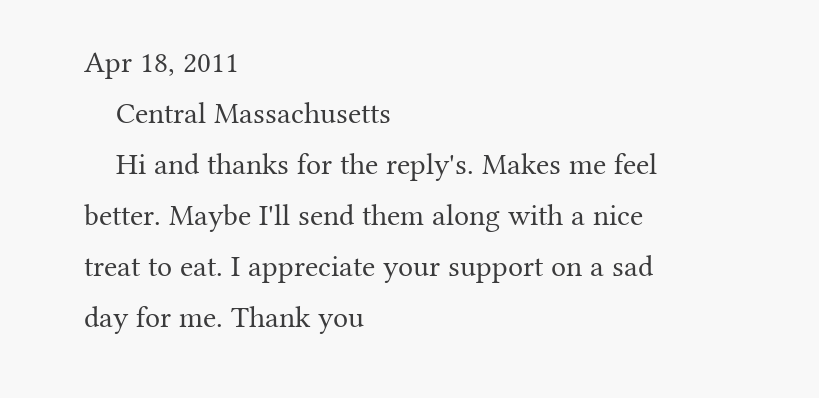Apr 18, 2011
    Central Massachusetts
    Hi and thanks for the reply's. Makes me feel better. Maybe I'll send them along with a nice treat to eat. I appreciate your support on a sad day for me. Thank you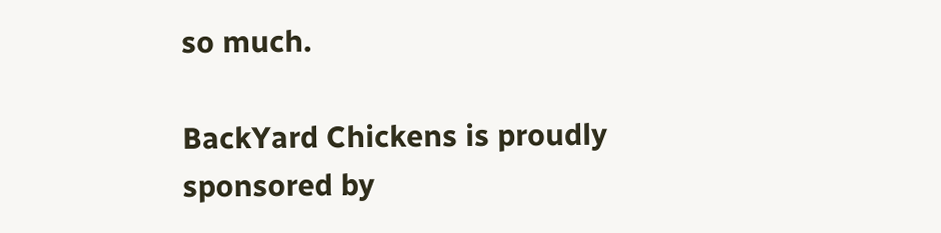so much.

BackYard Chickens is proudly sponsored by